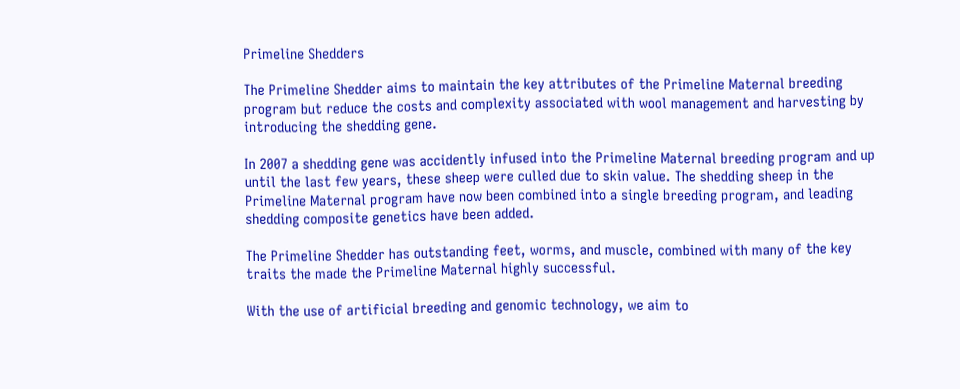Primeline Shedders

The Primeline Shedder aims to maintain the key attributes of the Primeline Maternal breeding program but reduce the costs and complexity associated with wool management and harvesting by introducing the shedding gene.

In 2007 a shedding gene was accidently infused into the Primeline Maternal breeding program and up until the last few years, these sheep were culled due to skin value. The shedding sheep in the Primeline Maternal program have now been combined into a single breeding program, and leading shedding composite genetics have been added.

The Primeline Shedder has outstanding feet, worms, and muscle, combined with many of the key traits the made the Primeline Maternal highly successful.

With the use of artificial breeding and genomic technology, we aim to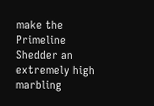make the Primeline Shedder an extremely high marbling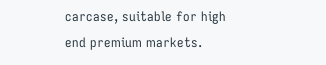carcase, suitable for high end premium markets.